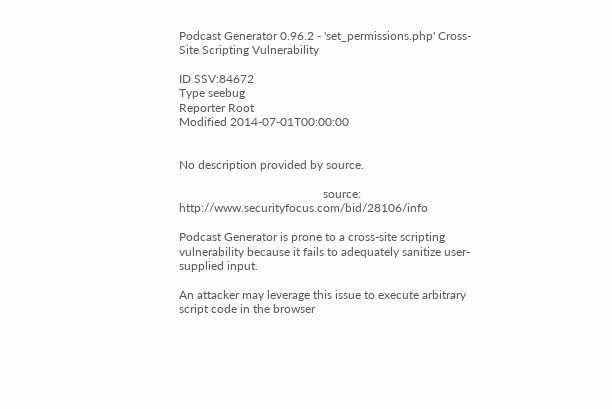Podcast Generator 0.96.2 - 'set_permissions.php' Cross-Site Scripting Vulnerability

ID SSV:84672
Type seebug
Reporter Root
Modified 2014-07-01T00:00:00


No description provided by source.

                                                source: http://www.securityfocus.com/bid/28106/info

Podcast Generator is prone to a cross-site scripting vulnerability because it fails to adequately sanitize user-supplied input.

An attacker may leverage this issue to execute arbitrary script code in the browser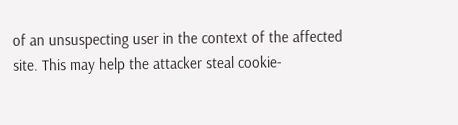of an unsuspecting user in the context of the affected site. This may help the attacker steal cookie-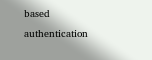based authentication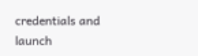credentials and launch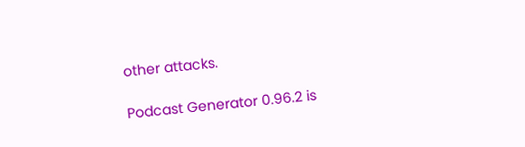other attacks.

Podcast Generator 0.96.2 is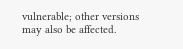vulnerable; other versions may also be affected.